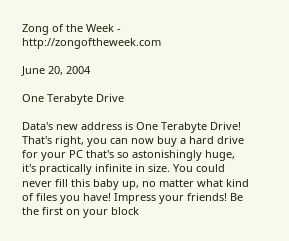Zong of the Week - http://zongoftheweek.com

June 20, 2004

One Terabyte Drive

Data's new address is One Terabyte Drive! That's right, you can now buy a hard drive for your PC that's so astonishingly huge, it's practically infinite in size. You could never fill this baby up, no matter what kind of files you have! Impress your friends! Be the first on your block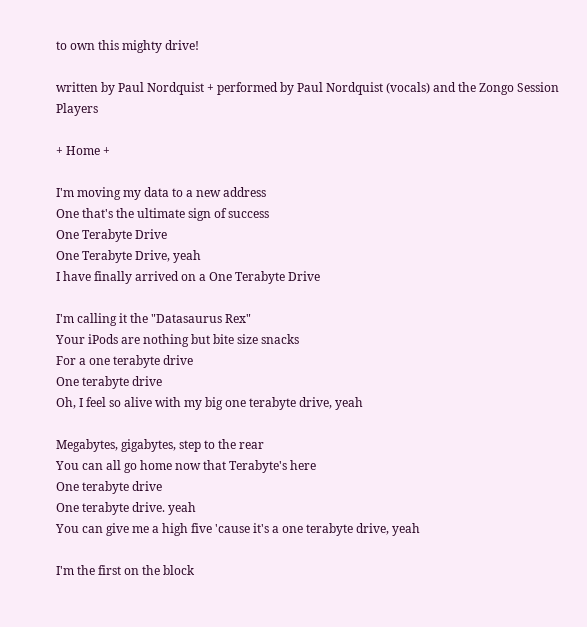to own this mighty drive!

written by Paul Nordquist + performed by Paul Nordquist (vocals) and the Zongo Session Players

+ Home +

I'm moving my data to a new address
One that's the ultimate sign of success
One Terabyte Drive
One Terabyte Drive, yeah
I have finally arrived on a One Terabyte Drive

I'm calling it the "Datasaurus Rex"
Your iPods are nothing but bite size snacks
For a one terabyte drive
One terabyte drive
Oh, I feel so alive with my big one terabyte drive, yeah

Megabytes, gigabytes, step to the rear
You can all go home now that Terabyte's here
One terabyte drive
One terabyte drive. yeah
You can give me a high five 'cause it's a one terabyte drive, yeah

I'm the first on the block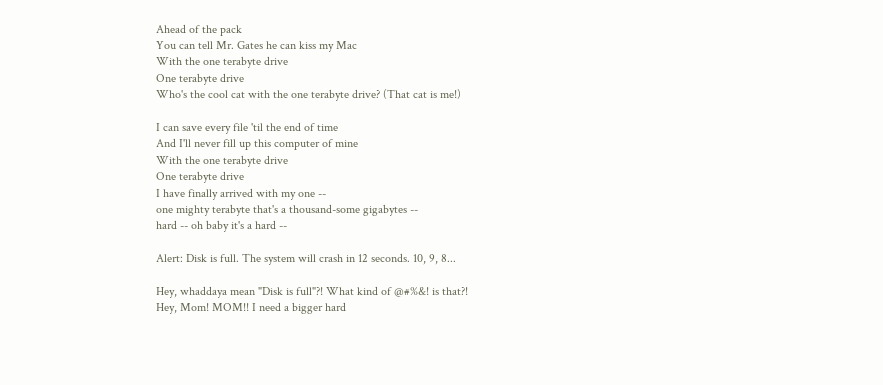Ahead of the pack
You can tell Mr. Gates he can kiss my Mac
With the one terabyte drive
One terabyte drive
Who's the cool cat with the one terabyte drive? (That cat is me!)

I can save every file 'til the end of time
And I'll never fill up this computer of mine
With the one terabyte drive
One terabyte drive
I have finally arrived with my one --
one mighty terabyte that's a thousand-some gigabytes --
hard -- oh baby it's a hard --

Alert: Disk is full. The system will crash in 12 seconds. 10, 9, 8...

Hey, whaddaya mean "Disk is full"?! What kind of @#%&! is that?!
Hey, Mom! MOM!! I need a bigger hard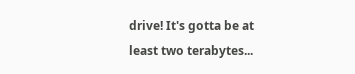drive! It's gotta be at least two terabytes...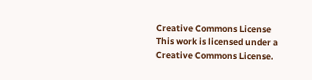Creative Commons License
This work is licensed under a Creative Commons License.